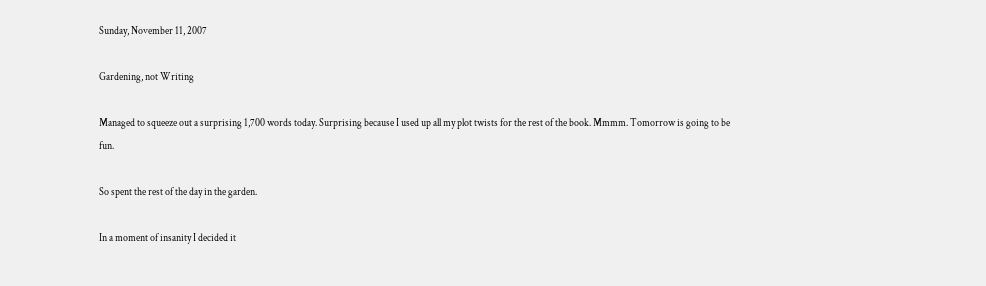Sunday, November 11, 2007

Gardening, not Writing

Managed to squeeze out a surprising 1,700 words today. Surprising because I used up all my plot twists for the rest of the book. Mmmm. Tomorrow is going to be fun.

So spent the rest of the day in the garden.

In a moment of insanity I decided it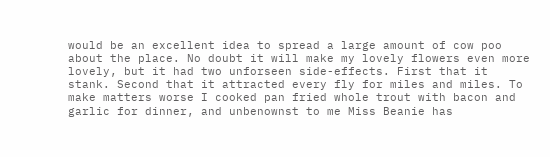would be an excellent idea to spread a large amount of cow poo about the place. No doubt it will make my lovely flowers even more lovely, but it had two unforseen side-effects. First that it stank. Second that it attracted every fly for miles and miles. To make matters worse I cooked pan fried whole trout with bacon and garlic for dinner, and unbenownst to me Miss Beanie has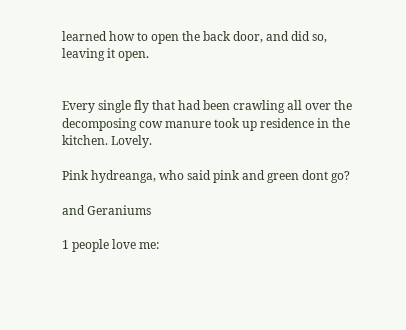learned how to open the back door, and did so, leaving it open.


Every single fly that had been crawling all over the decomposing cow manure took up residence in the kitchen. Lovely.

Pink hydreanga, who said pink and green dont go?

and Geraniums

1 people love me: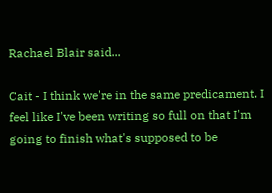Rachael Blair said...

Cait - I think we're in the same predicament. I feel like I've been writing so full on that I'm going to finish what's supposed to be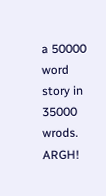a 50000 word story in 35000 wrods. ARGH!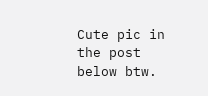Cute pic in the post below btw.